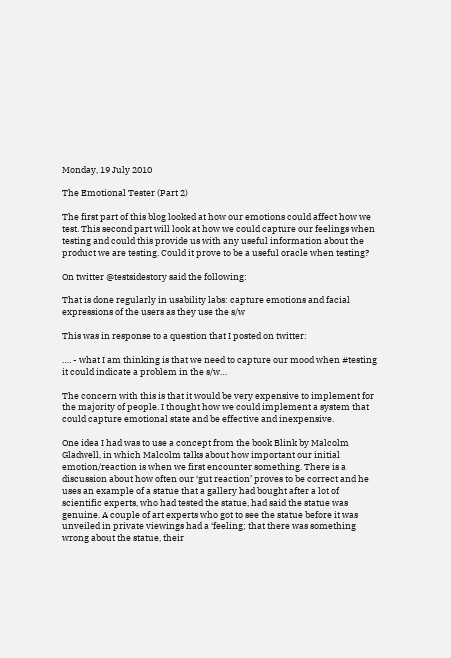Monday, 19 July 2010

The Emotional Tester (Part 2)

The first part of this blog looked at how our emotions could affect how we test. This second part will look at how we could capture our feelings when testing and could this provide us with any useful information about the product we are testing. Could it prove to be a useful oracle when testing?

On twitter @testsidestory said the following:

That is done regularly in usability labs: capture emotions and facial expressions of the users as they use the s/w

This was in response to a question that I posted on twitter:

…. - what I am thinking is that we need to capture our mood when #testing it could indicate a problem in the s/w…

The concern with this is that it would be very expensive to implement for the majority of people. I thought how we could implement a system that could capture emotional state and be effective and inexpensive.

One idea I had was to use a concept from the book Blink by Malcolm Gladwell, in which Malcolm talks about how important our initial emotion/reaction is when we first encounter something. There is a discussion about how often our ‘gut reaction’ proves to be correct and he uses an example of a statue that a gallery had bought after a lot of scientific experts, who had tested the statue, had said the statue was genuine. A couple of art experts who got to see the statue before it was unveiled in private viewings had a ‘feeling; that there was something wrong about the statue, their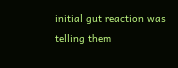initial gut reaction was telling them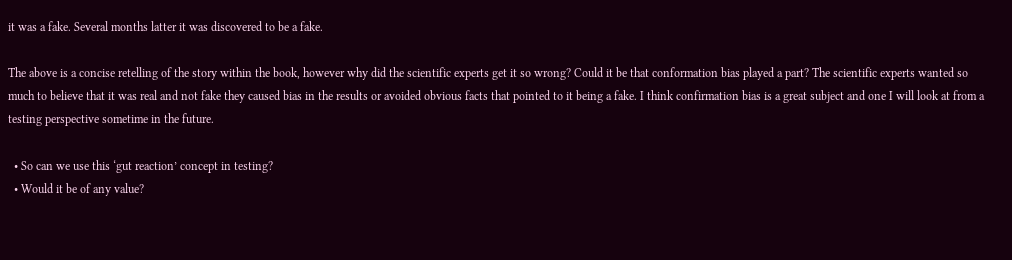it was a fake. Several months latter it was discovered to be a fake.

The above is a concise retelling of the story within the book, however why did the scientific experts get it so wrong? Could it be that conformation bias played a part? The scientific experts wanted so much to believe that it was real and not fake they caused bias in the results or avoided obvious facts that pointed to it being a fake. I think confirmation bias is a great subject and one I will look at from a testing perspective sometime in the future.

  • So can we use this ‘gut reaction’ concept in testing?
  • Would it be of any value?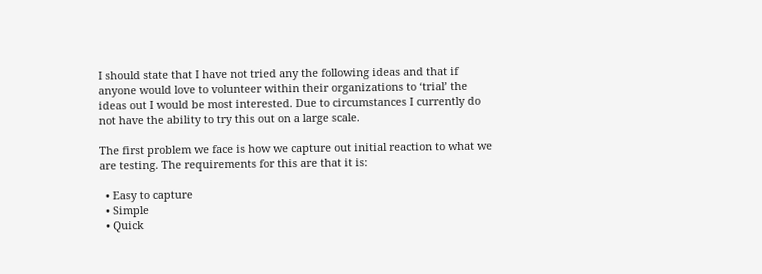I should state that I have not tried any the following ideas and that if anyone would love to volunteer within their organizations to ‘trial’ the ideas out I would be most interested. Due to circumstances I currently do not have the ability to try this out on a large scale.

The first problem we face is how we capture out initial reaction to what we are testing. The requirements for this are that it is:

  • Easy to capture
  • Simple
  • Quick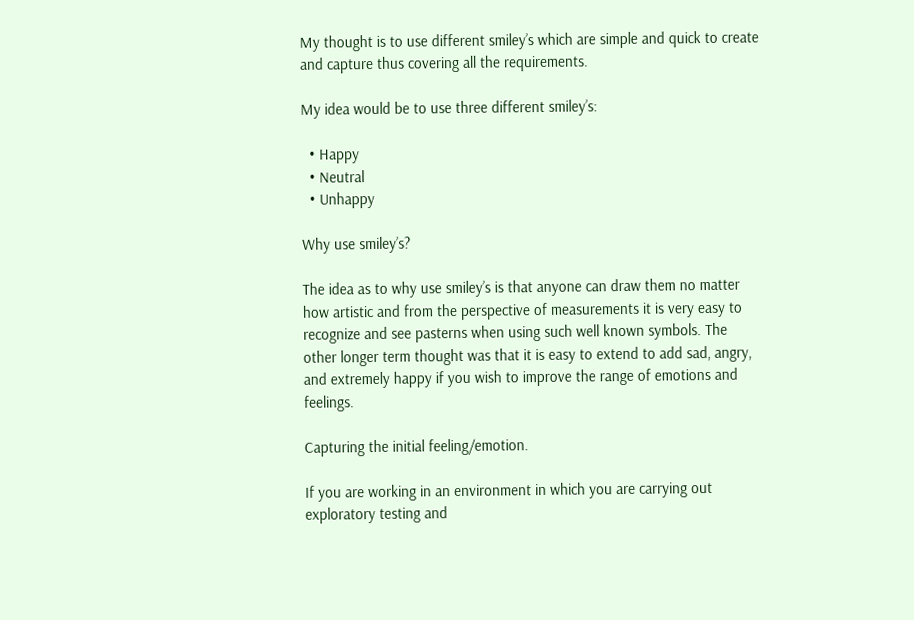My thought is to use different smiley’s which are simple and quick to create and capture thus covering all the requirements.

My idea would be to use three different smiley’s:

  • Happy
  • Neutral
  • Unhappy

Why use smiley’s?

The idea as to why use smiley’s is that anyone can draw them no matter how artistic and from the perspective of measurements it is very easy to recognize and see pasterns when using such well known symbols. The other longer term thought was that it is easy to extend to add sad, angry, and extremely happy if you wish to improve the range of emotions and feelings.

Capturing the initial feeling/emotion.

If you are working in an environment in which you are carrying out exploratory testing and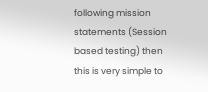following mission statements (Session based testing) then this is very simple to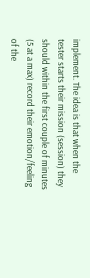implement. The idea is that when the tester starts their mission (session) they should within the first couple of minutes (5 at a max) record their emotion/feeling of the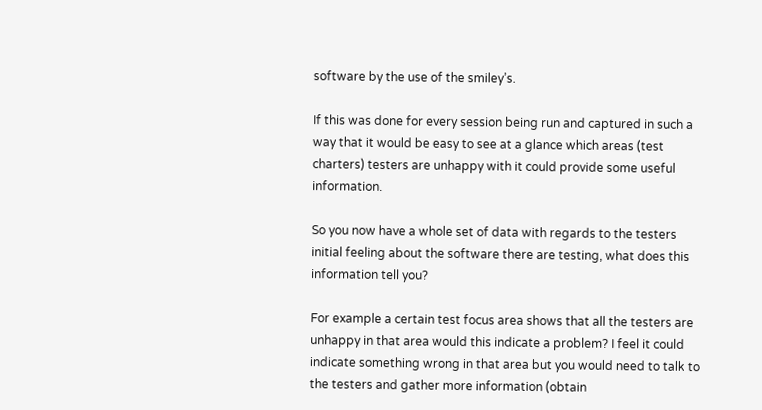software by the use of the smiley’s.

If this was done for every session being run and captured in such a way that it would be easy to see at a glance which areas (test charters) testers are unhappy with it could provide some useful information.

So you now have a whole set of data with regards to the testers initial feeling about the software there are testing, what does this information tell you?

For example a certain test focus area shows that all the testers are unhappy in that area would this indicate a problem? I feel it could indicate something wrong in that area but you would need to talk to the testers and gather more information (obtain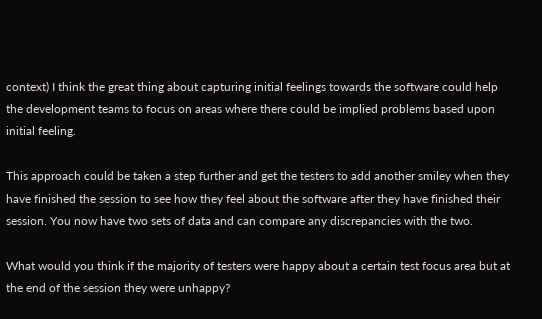context) I think the great thing about capturing initial feelings towards the software could help the development teams to focus on areas where there could be implied problems based upon initial feeling.

This approach could be taken a step further and get the testers to add another smiley when they have finished the session to see how they feel about the software after they have finished their session. You now have two sets of data and can compare any discrepancies with the two.

What would you think if the majority of testers were happy about a certain test focus area but at the end of the session they were unhappy?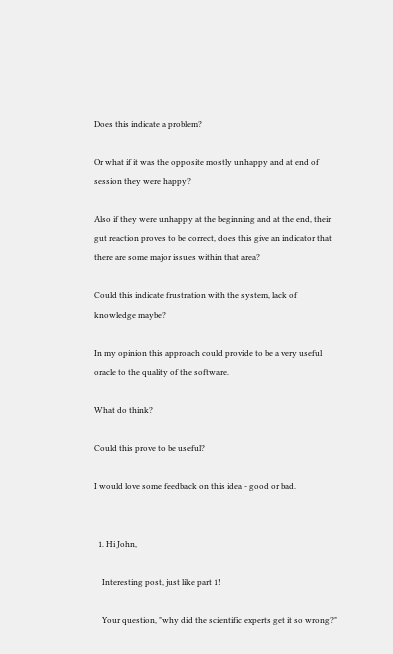Does this indicate a problem?

Or what if it was the opposite mostly unhappy and at end of session they were happy?

Also if they were unhappy at the beginning and at the end, their gut reaction proves to be correct, does this give an indicator that there are some major issues within that area?

Could this indicate frustration with the system, lack of knowledge maybe?

In my opinion this approach could provide to be a very useful oracle to the quality of the software.

What do think?

Could this prove to be useful?

I would love some feedback on this idea - good or bad.


  1. Hi John,

    Interesting post, just like part 1!

    Your question, "why did the scientific experts get it so wrong?"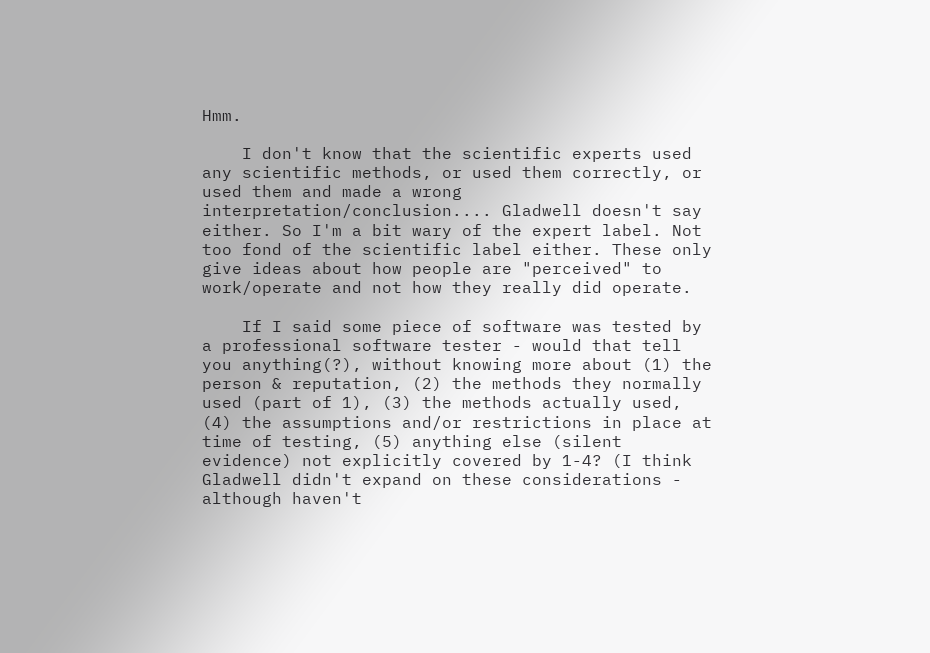Hmm.

    I don't know that the scientific experts used any scientific methods, or used them correctly, or used them and made a wrong interpretation/conclusion.... Gladwell doesn't say either. So I'm a bit wary of the expert label. Not too fond of the scientific label either. These only give ideas about how people are "perceived" to work/operate and not how they really did operate.

    If I said some piece of software was tested by a professional software tester - would that tell you anything(?), without knowing more about (1) the person & reputation, (2) the methods they normally used (part of 1), (3) the methods actually used, (4) the assumptions and/or restrictions in place at time of testing, (5) anything else (silent evidence) not explicitly covered by 1-4? (I think Gladwell didn't expand on these considerations - although haven't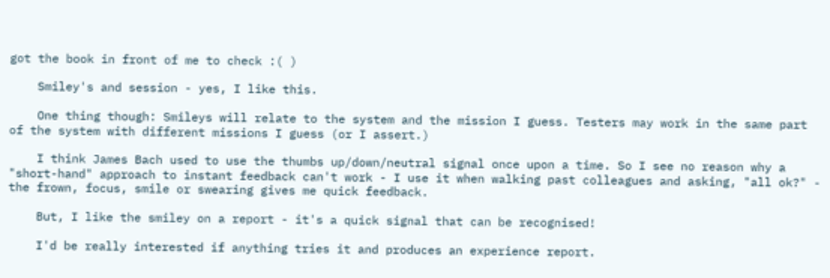got the book in front of me to check :( )

    Smiley's and session - yes, I like this.

    One thing though: Smileys will relate to the system and the mission I guess. Testers may work in the same part of the system with different missions I guess (or I assert.)

    I think James Bach used to use the thumbs up/down/neutral signal once upon a time. So I see no reason why a "short-hand" approach to instant feedback can't work - I use it when walking past colleagues and asking, "all ok?" - the frown, focus, smile or swearing gives me quick feedback.

    But, I like the smiley on a report - it's a quick signal that can be recognised!

    I'd be really interested if anything tries it and produces an experience report.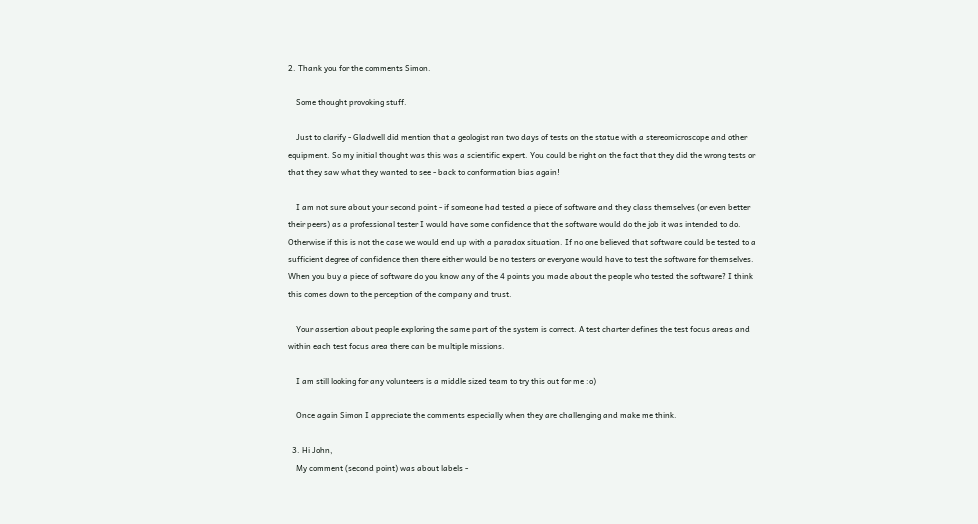2. Thank you for the comments Simon.

    Some thought provoking stuff.

    Just to clarify - Gladwell did mention that a geologist ran two days of tests on the statue with a stereomicroscope and other equipment. So my initial thought was this was a scientific expert. You could be right on the fact that they did the wrong tests or that they saw what they wanted to see - back to conformation bias again!

    I am not sure about your second point - if someone had tested a piece of software and they class themselves (or even better their peers) as a professional tester I would have some confidence that the software would do the job it was intended to do. Otherwise if this is not the case we would end up with a paradox situation. If no one believed that software could be tested to a sufficient degree of confidence then there either would be no testers or everyone would have to test the software for themselves. When you buy a piece of software do you know any of the 4 points you made about the people who tested the software? I think this comes down to the perception of the company and trust.

    Your assertion about people exploring the same part of the system is correct. A test charter defines the test focus areas and within each test focus area there can be multiple missions.

    I am still looking for any volunteers is a middle sized team to try this out for me :o)

    Once again Simon I appreciate the comments especially when they are challenging and make me think.

  3. Hi John,
    My comment (second point) was about labels -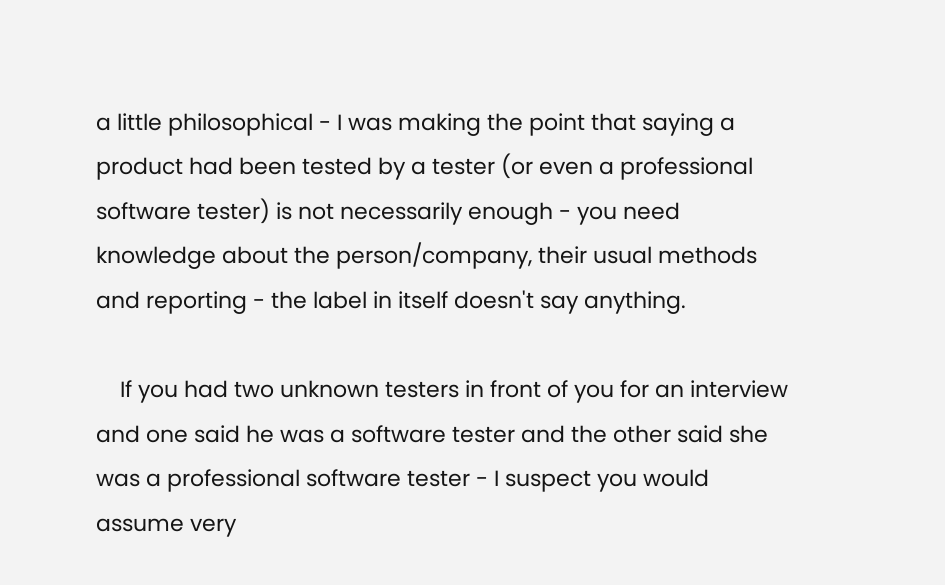a little philosophical - I was making the point that saying a product had been tested by a tester (or even a professional software tester) is not necessarily enough - you need knowledge about the person/company, their usual methods and reporting - the label in itself doesn't say anything.

    If you had two unknown testers in front of you for an interview and one said he was a software tester and the other said she was a professional software tester - I suspect you would assume very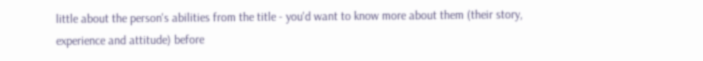little about the person's abilities from the title - you'd want to know more about them (their story, experience and attitude) before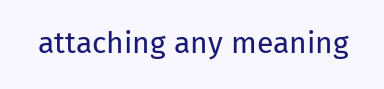attaching any meaning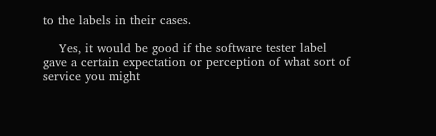to the labels in their cases.

    Yes, it would be good if the software tester label gave a certain expectation or perception of what sort of service you might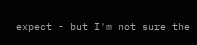expect - but I'm not sure the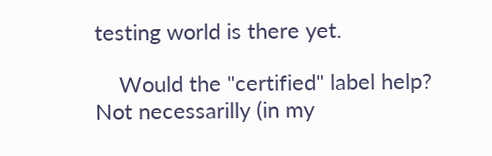testing world is there yet.

    Would the "certified" label help? Not necessarilly (in my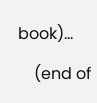book)...

    (end of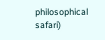philosophical safari)